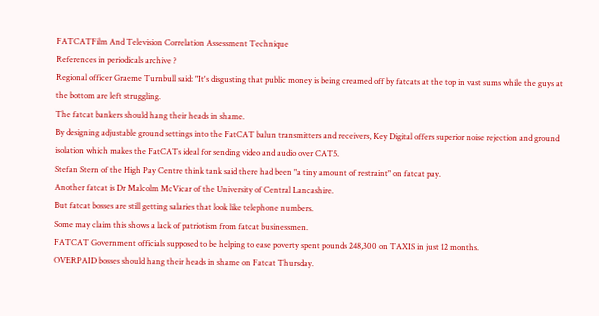FATCATFilm And Television Correlation Assessment Technique
References in periodicals archive ?
Regional officer Graeme Turnbull said: "It's disgusting that public money is being creamed off by fatcats at the top in vast sums while the guys at the bottom are left struggling.
The fatcat bankers should hang their heads in shame.
By designing adjustable ground settings into the FatCAT balun transmitters and receivers, Key Digital offers superior noise rejection and ground isolation which makes the FatCATs ideal for sending video and audio over CAT5.
Stefan Stern of the High Pay Centre think tank said there had been "a tiny amount of restraint" on fatcat pay.
Another fatcat is Dr Malcolm McVicar of the University of Central Lancashire.
But fatcat bosses are still getting salaries that look like telephone numbers.
Some may claim this shows a lack of patriotism from fatcat businessmen.
FATCAT Government officials supposed to be helping to ease poverty spent pounds 248,300 on TAXIS in just 12 months.
OVERPAID bosses should hang their heads in shame on Fatcat Thursday.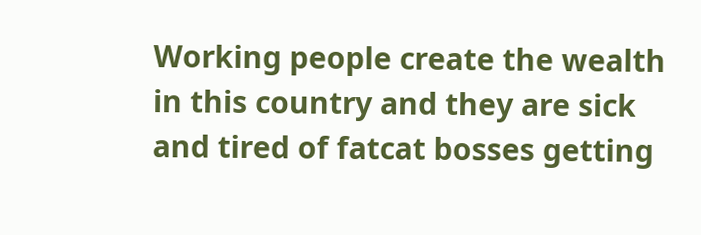Working people create the wealth in this country and they are sick and tired of fatcat bosses getting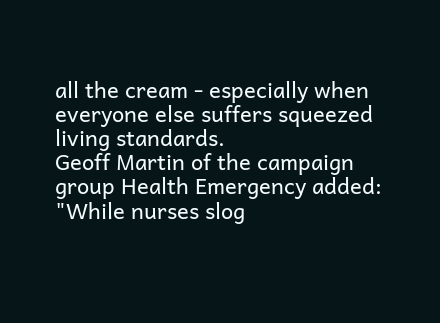all the cream - especially when everyone else suffers squeezed living standards.
Geoff Martin of the campaign group Health Emergency added: "While nurses slog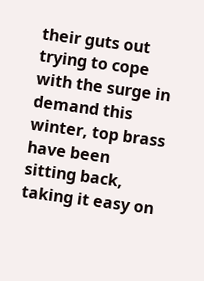their guts out trying to cope with the surge in demand this winter, top brass have been sitting back, taking it easy on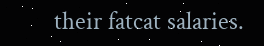their fatcat salaries.